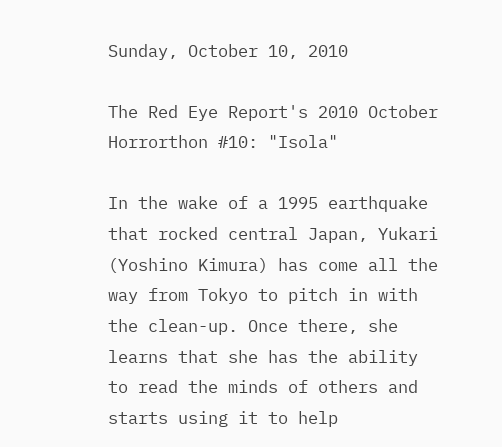Sunday, October 10, 2010

The Red Eye Report's 2010 October Horrorthon #10: "Isola"

In the wake of a 1995 earthquake that rocked central Japan, Yukari (Yoshino Kimura) has come all the way from Tokyo to pitch in with the clean-up. Once there, she learns that she has the ability to read the minds of others and starts using it to help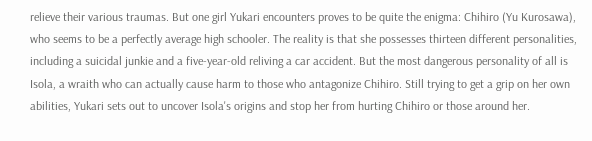relieve their various traumas. But one girl Yukari encounters proves to be quite the enigma: Chihiro (Yu Kurosawa), who seems to be a perfectly average high schooler. The reality is that she possesses thirteen different personalities, including a suicidal junkie and a five-year-old reliving a car accident. But the most dangerous personality of all is Isola, a wraith who can actually cause harm to those who antagonize Chihiro. Still trying to get a grip on her own abilities, Yukari sets out to uncover Isola's origins and stop her from hurting Chihiro or those around her.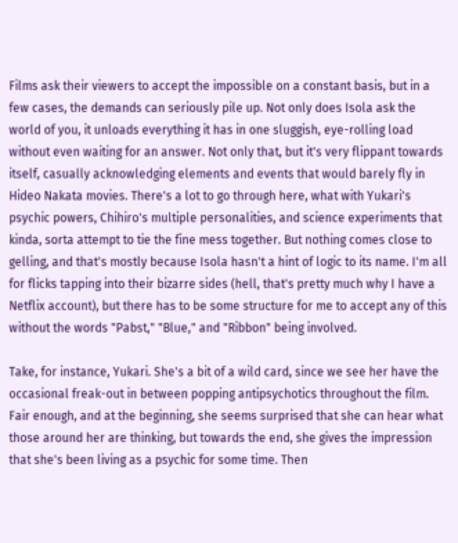Films ask their viewers to accept the impossible on a constant basis, but in a few cases, the demands can seriously pile up. Not only does Isola ask the world of you, it unloads everything it has in one sluggish, eye-rolling load without even waiting for an answer. Not only that, but it's very flippant towards itself, casually acknowledging elements and events that would barely fly in Hideo Nakata movies. There's a lot to go through here, what with Yukari's psychic powers, Chihiro's multiple personalities, and science experiments that kinda, sorta attempt to tie the fine mess together. But nothing comes close to gelling, and that's mostly because Isola hasn't a hint of logic to its name. I'm all for flicks tapping into their bizarre sides (hell, that's pretty much why I have a Netflix account), but there has to be some structure for me to accept any of this without the words "Pabst," "Blue," and "Ribbon" being involved.

Take, for instance, Yukari. She's a bit of a wild card, since we see her have the occasional freak-out in between popping antipsychotics throughout the film. Fair enough, and at the beginning, she seems surprised that she can hear what those around her are thinking, but towards the end, she gives the impression that she's been living as a psychic for some time. Then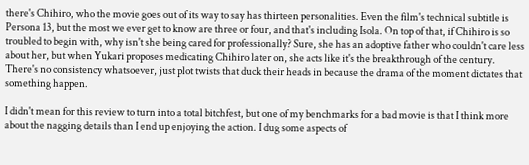there's Chihiro, who the movie goes out of its way to say has thirteen personalities. Even the film's technical subtitle is Persona 13, but the most we ever get to know are three or four, and that's including Isola. On top of that, if Chihiro is so troubled to begin with, why isn't she being cared for professionally? Sure, she has an adoptive father who couldn't care less about her, but when Yukari proposes medicating Chihiro later on, she acts like it's the breakthrough of the century. There's no consistency whatsoever, just plot twists that duck their heads in because the drama of the moment dictates that something happen.

I didn't mean for this review to turn into a total bitchfest, but one of my benchmarks for a bad movie is that I think more about the nagging details than I end up enjoying the action. I dug some aspects of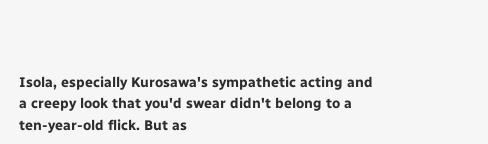Isola, especially Kurosawa's sympathetic acting and a creepy look that you'd swear didn't belong to a ten-year-old flick. But as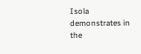Isola demonstrates in the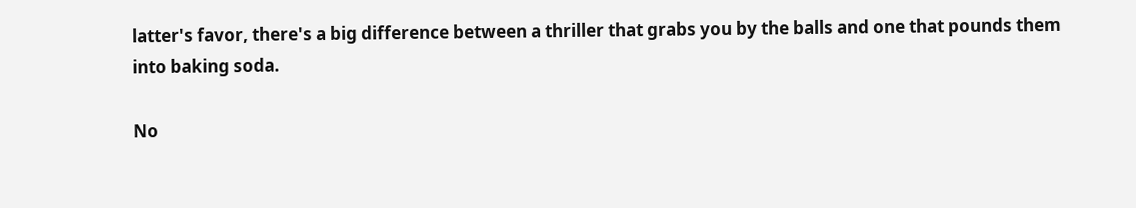latter's favor, there's a big difference between a thriller that grabs you by the balls and one that pounds them into baking soda.

No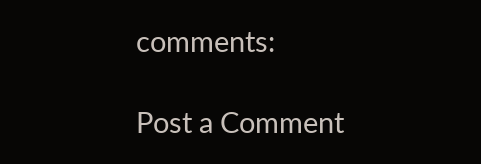comments:

Post a Comment